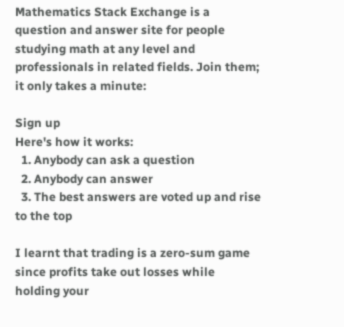Mathematics Stack Exchange is a question and answer site for people studying math at any level and professionals in related fields. Join them; it only takes a minute:

Sign up
Here's how it works:
  1. Anybody can ask a question
  2. Anybody can answer
  3. The best answers are voted up and rise to the top

I learnt that trading is a zero-sum game since profits take out losses while holding your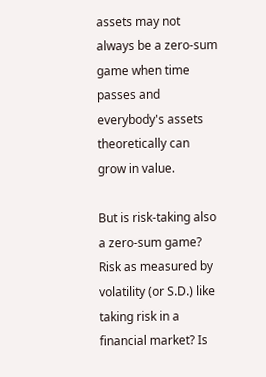assets may not always be a zero-sum game when time passes and everybody's assets theoretically can grow in value.

But is risk-taking also a zero-sum game? Risk as measured by volatility (or S.D.) like taking risk in a financial market? Is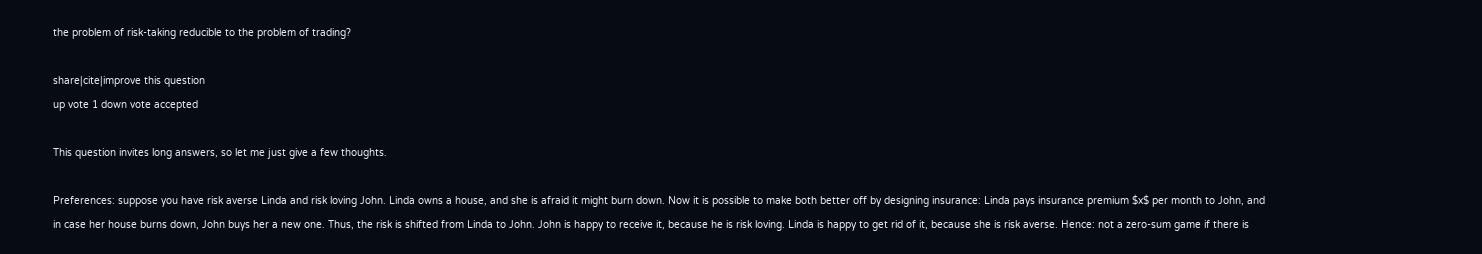the problem of risk-taking reducible to the problem of trading?

share|cite|improve this question
up vote 1 down vote accepted

This question invites long answers, so let me just give a few thoughts.

Preferences: suppose you have risk averse Linda and risk loving John. Linda owns a house, and she is afraid it might burn down. Now it is possible to make both better off by designing insurance: Linda pays insurance premium $x$ per month to John, and in case her house burns down, John buys her a new one. Thus, the risk is shifted from Linda to John. John is happy to receive it, because he is risk loving. Linda is happy to get rid of it, because she is risk averse. Hence: not a zero-sum game if there is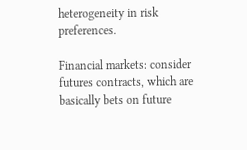heterogeneity in risk preferences.

Financial markets: consider futures contracts, which are basically bets on future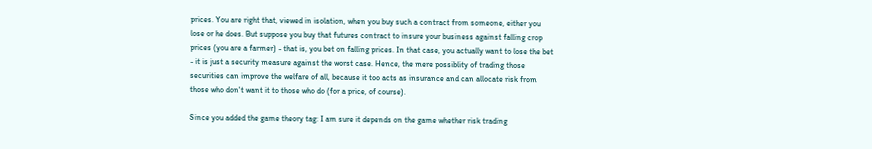prices. You are right that, viewed in isolation, when you buy such a contract from someone, either you lose or he does. But suppose you buy that futures contract to insure your business against falling crop prices (you are a farmer) - that is, you bet on falling prices. In that case, you actually want to lose the bet - it is just a security measure against the worst case. Hence, the mere possiblity of trading those securities can improve the welfare of all, because it too acts as insurance and can allocate risk from those who don't want it to those who do (for a price, of course).

Since you added the game theory tag: I am sure it depends on the game whether risk trading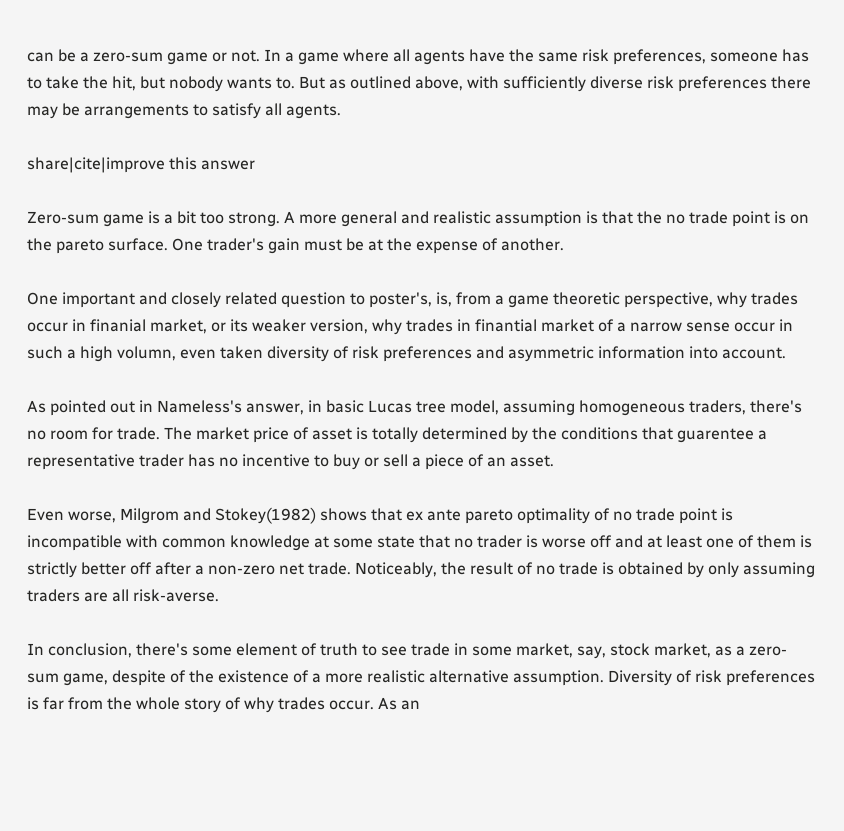can be a zero-sum game or not. In a game where all agents have the same risk preferences, someone has to take the hit, but nobody wants to. But as outlined above, with sufficiently diverse risk preferences there may be arrangements to satisfy all agents.

share|cite|improve this answer

Zero-sum game is a bit too strong. A more general and realistic assumption is that the no trade point is on the pareto surface. One trader's gain must be at the expense of another.

One important and closely related question to poster's, is, from a game theoretic perspective, why trades occur in finanial market, or its weaker version, why trades in finantial market of a narrow sense occur in such a high volumn, even taken diversity of risk preferences and asymmetric information into account.

As pointed out in Nameless's answer, in basic Lucas tree model, assuming homogeneous traders, there's no room for trade. The market price of asset is totally determined by the conditions that guarentee a representative trader has no incentive to buy or sell a piece of an asset.

Even worse, Milgrom and Stokey(1982) shows that ex ante pareto optimality of no trade point is incompatible with common knowledge at some state that no trader is worse off and at least one of them is strictly better off after a non-zero net trade. Noticeably, the result of no trade is obtained by only assuming traders are all risk-averse.

In conclusion, there's some element of truth to see trade in some market, say, stock market, as a zero-sum game, despite of the existence of a more realistic alternative assumption. Diversity of risk preferences is far from the whole story of why trades occur. As an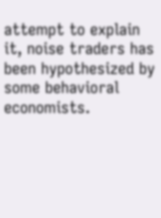attempt to explain it, noise traders has been hypothesized by some behavioral economists.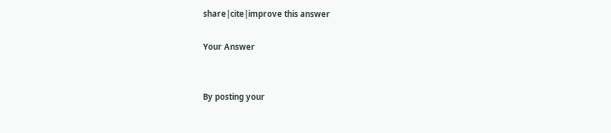share|cite|improve this answer

Your Answer


By posting your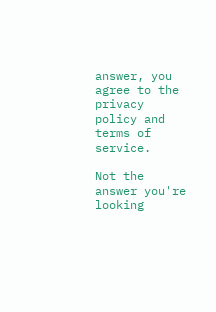answer, you agree to the privacy policy and terms of service.

Not the answer you're looking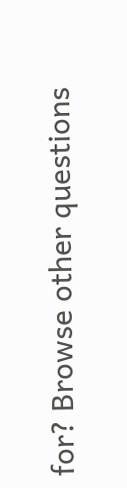for? Browse other questions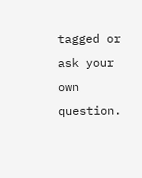tagged or ask your own question.